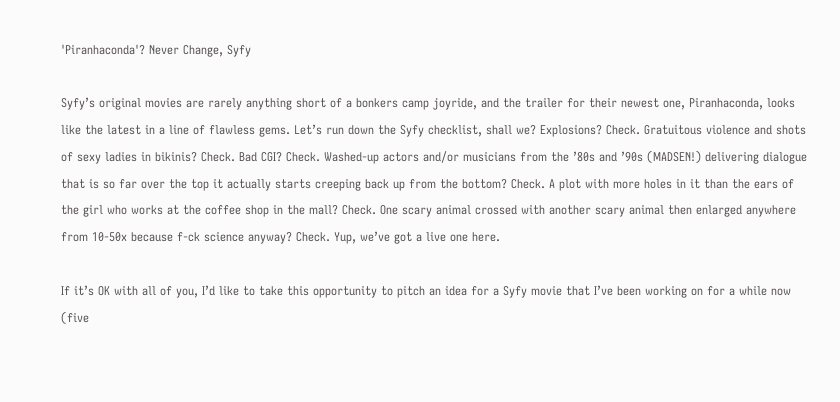'Piranhaconda'? Never Change, Syfy

Syfy’s original movies are rarely anything short of a bonkers camp joyride, and the trailer for their newest one, Piranhaconda, looks like the latest in a line of flawless gems. Let’s run down the Syfy checklist, shall we? Explosions? Check. Gratuitous violence and shots of sexy ladies in bikinis? Check. Bad CGI? Check. Washed-up actors and/or musicians from the ’80s and ’90s (MADSEN!) delivering dialogue that is so far over the top it actually starts creeping back up from the bottom? Check. A plot with more holes in it than the ears of the girl who works at the coffee shop in the mall? Check. One scary animal crossed with another scary animal then enlarged anywhere from 10-50x because f-ck science anyway? Check. Yup, we’ve got a live one here.

If it’s OK with all of you, I’d like to take this opportunity to pitch an idea for a Syfy movie that I’ve been working on for a while now (five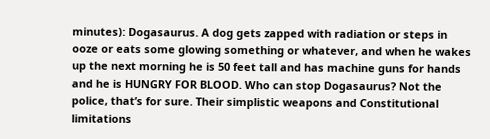minutes): Dogasaurus. A dog gets zapped with radiation or steps in ooze or eats some glowing something or whatever, and when he wakes up the next morning he is 50 feet tall and has machine guns for hands and he is HUNGRY FOR BLOOD. Who can stop Dogasaurus? Not the police, that’s for sure. Their simplistic weapons and Constitutional limitations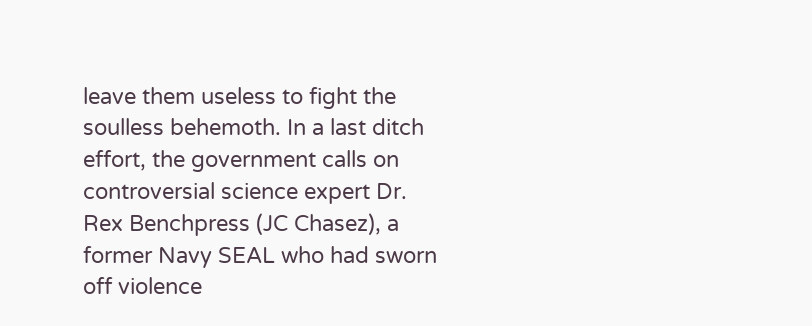leave them useless to fight the soulless behemoth. In a last ditch effort, the government calls on controversial science expert Dr. Rex Benchpress (JC Chasez), a former Navy SEAL who had sworn off violence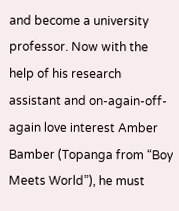and become a university professor. Now with the help of his research assistant and on-again-off-again love interest Amber Bamber (Topanga from “Boy Meets World”), he must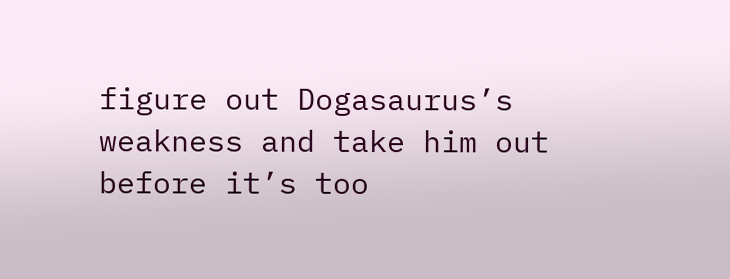figure out Dogasaurus’s weakness and take him out before it’s too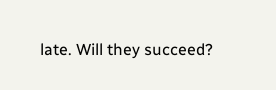late. Will they succeed?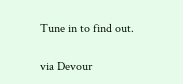Tune in to find out.

via Devour